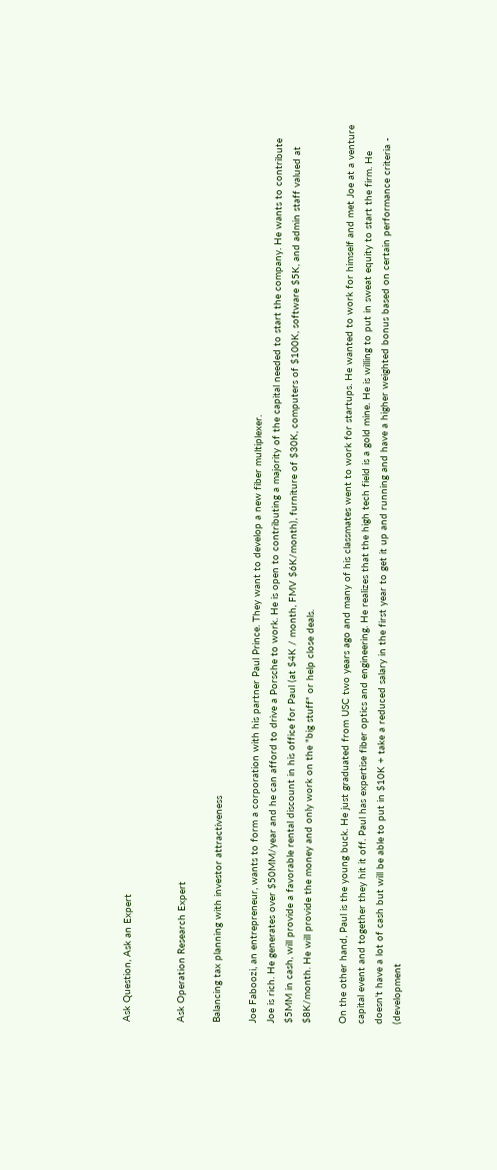Ask Question, Ask an Expert


Ask Operation Research Expert

Balancing tax planning with investor attractiveness

Joe Faboozi, an entrepreneur, wants to form a corporation with his partner Paul Prince. They want to develop a new fiber multiplexer.
Joe is rich. He generates over $50MM/year and he can afford to drive a Porsche to work. He is open to contributing a majority of the capital needed to start the company. He wants to contribute $5MM in cash, will provide a favorable rental discount in his office for Paul (at $4K / month, FMV $6K/month), furniture of $30K, computers of $100K, software $5K, and admin staff valued at $8K/month. He will provide the money and only work on the "big stuff" or help close deals.

On the other hand, Paul is the young buck. He just graduated from USC two years ago and many of his classmates went to work for startups. He wanted to work for himself and met Joe at a venture capital event and together they hit it off. Paul has expertise fiber optics and engineering. He realizes that the high tech field is a gold mine. He is willing to put in sweat equity to start the firm. He doesn't have a lot of cash but will be able to put in $10K + take a reduced salary in the first year to get it up and running and have a higher weighted bonus based on certain performance criteria - (development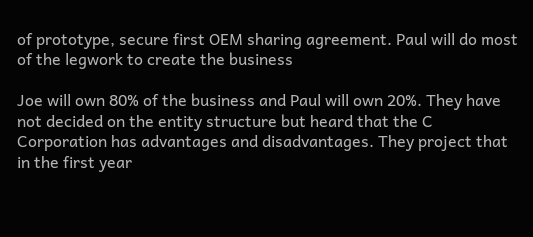of prototype, secure first OEM sharing agreement. Paul will do most of the legwork to create the business

Joe will own 80% of the business and Paul will own 20%. They have not decided on the entity structure but heard that the C Corporation has advantages and disadvantages. They project that in the first year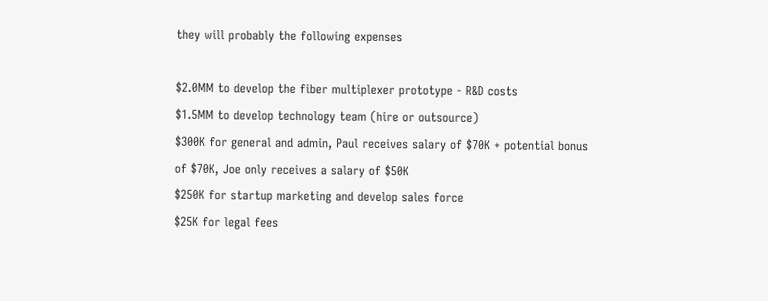they will probably the following expenses

$2.0MM to develop the fiber multiplexer prototype - R&D costs
$1.5MM to develop technology team (hire or outsource)
$300K for general and admin, Paul receives salary of $70K + potential bonus of $70K, Joe only receives a salary of $50K
$250K for startup marketing and develop sales force
$25K for legal fees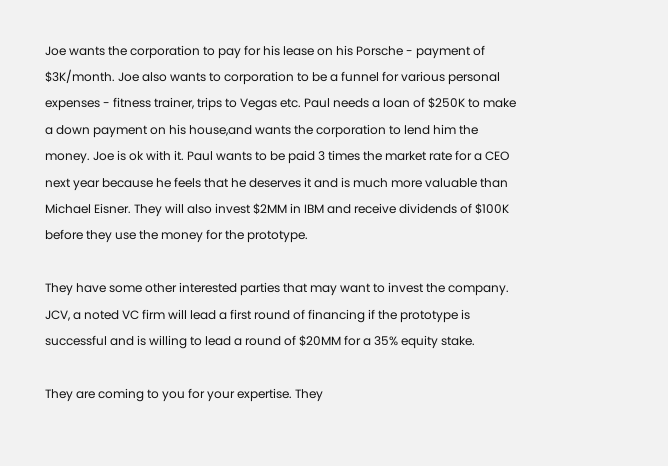Joe wants the corporation to pay for his lease on his Porsche - payment of $3K/month. Joe also wants to corporation to be a funnel for various personal expenses - fitness trainer, trips to Vegas etc. Paul needs a loan of $250K to make a down payment on his house,and wants the corporation to lend him the money. Joe is ok with it. Paul wants to be paid 3 times the market rate for a CEO next year because he feels that he deserves it and is much more valuable than Michael Eisner. They will also invest $2MM in IBM and receive dividends of $100K before they use the money for the prototype.

They have some other interested parties that may want to invest the company. JCV, a noted VC firm will lead a first round of financing if the prototype is successful and is willing to lead a round of $20MM for a 35% equity stake.

They are coming to you for your expertise. They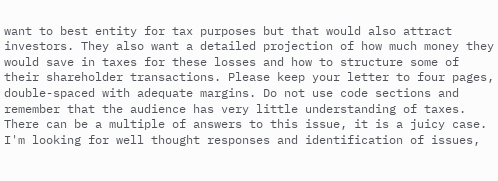want to best entity for tax purposes but that would also attract investors. They also want a detailed projection of how much money they would save in taxes for these losses and how to structure some of their shareholder transactions. Please keep your letter to four pages, double-spaced with adequate margins. Do not use code sections and remember that the audience has very little understanding of taxes. There can be a multiple of answers to this issue, it is a juicy case. I'm looking for well thought responses and identification of issues,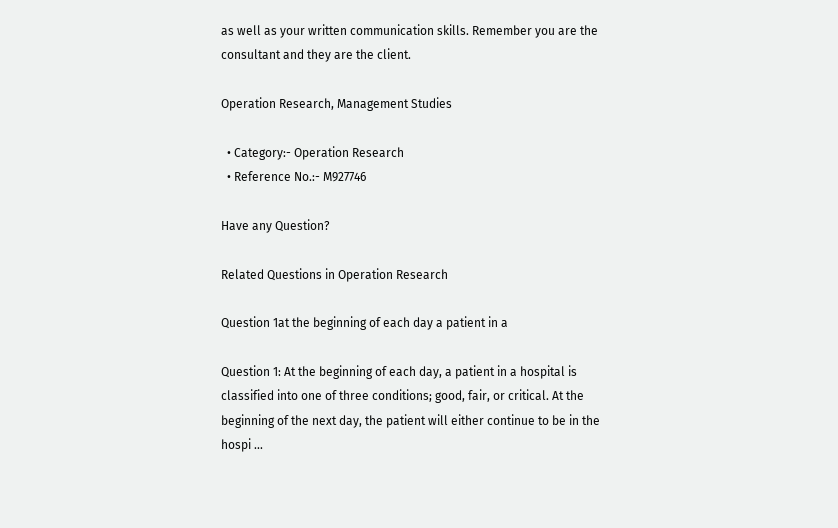as well as your written communication skills. Remember you are the consultant and they are the client.

Operation Research, Management Studies

  • Category:- Operation Research
  • Reference No.:- M927746

Have any Question?

Related Questions in Operation Research

Question 1at the beginning of each day a patient in a

Question 1: At the beginning of each day, a patient in a hospital is classified into one of three conditions; good, fair, or critical. At the beginning of the next day, the patient will either continue to be in the hospi ...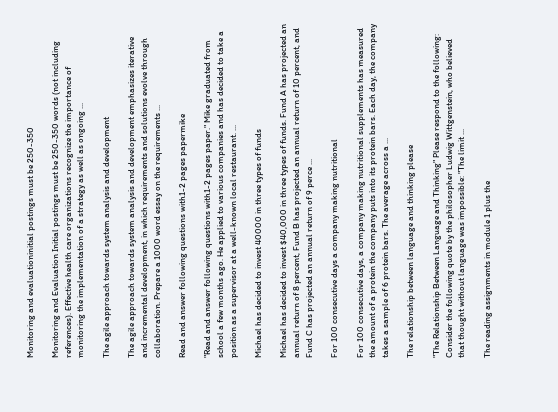Monitoring and evaluationinitial postings must be 250-350

Monitoring and Evaluation Initial postings must be 250-350 words (not including references). Effective health care organizations recognize the importance of monitoring the implementation of a strategy as well as ongoing ...

The agile approach towards system analysis and development

The agile approach towards system analysis and development emphasizes iterative and incremental development, in which requirements and solutions evolve through collaboration. Prepare a 1000 word essay on the requirements ...

Read and answer following questions with1-2 pages papermike

"Read and answer following questions with1-2 pages paper." Mike graduated from school a few months ago. He applied to various companies and has decided to take a position as a supervisor at a well-known local restaurant. ...

Michael has decided to invest 40000 in three types of funds

Michael has decided to invest $40,000 in three types of funds. Fund A has projected an annual return of 8 percent, Fund B has projected an annual return of 10 percent, and Fund C has projected an annual return of 9 perce ...

For 100 consecutive days a company making nutritional

For 100 consecutive days, a company making nutritional supplements has measured the amount of a protein the company puts into its protein bars. Each day, the company takes a sample of 6 protein bars. The average across a ...

The relationship between language and thinking please

"The Relationship Between Language and Thinking" Please respond to the following: Consider the following quote by the philosopher Ludwig Wittgenstein, who believed that thought without language was impossible: "The limit ...

The reading assignments in module 1 plus the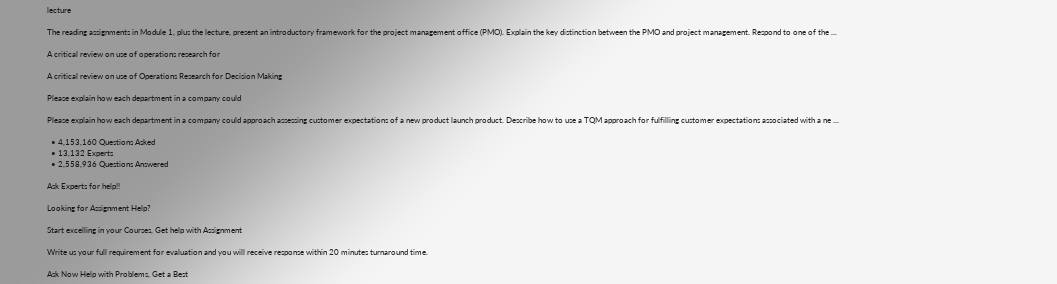lecture

The reading assignments in Module 1, plus the lecture, present an introductory framework for the project management office (PMO). Explain the key distinction between the PMO and project management. Respond to one of the ...

A critical review on use of operations research for

A critical review on use of Operations Research for Decision Making

Please explain how each department in a company could

Please explain how each department in a company could approach assessing customer expectations of a new product launch product. Describe how to use a TQM approach for fulfilling customer expectations associated with a ne ...

  • 4,153,160 Questions Asked
  • 13,132 Experts
  • 2,558,936 Questions Answered

Ask Experts for help!!

Looking for Assignment Help?

Start excelling in your Courses, Get help with Assignment

Write us your full requirement for evaluation and you will receive response within 20 minutes turnaround time.

Ask Now Help with Problems, Get a Best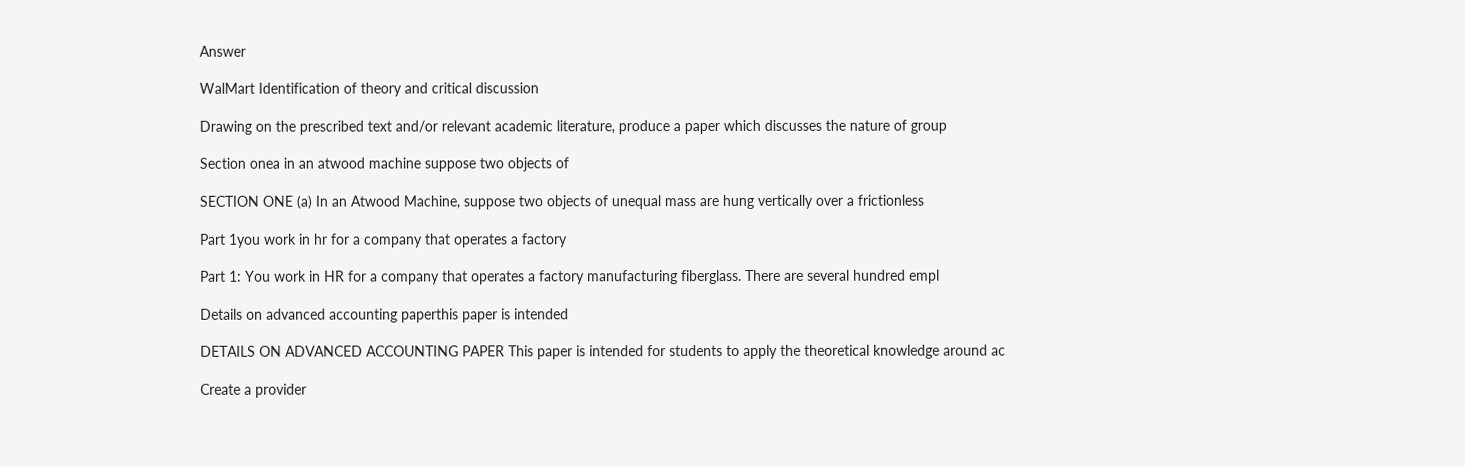Answer

WalMart Identification of theory and critical discussion

Drawing on the prescribed text and/or relevant academic literature, produce a paper which discusses the nature of group

Section onea in an atwood machine suppose two objects of

SECTION ONE (a) In an Atwood Machine, suppose two objects of unequal mass are hung vertically over a frictionless

Part 1you work in hr for a company that operates a factory

Part 1: You work in HR for a company that operates a factory manufacturing fiberglass. There are several hundred empl

Details on advanced accounting paperthis paper is intended

DETAILS ON ADVANCED ACCOUNTING PAPER This paper is intended for students to apply the theoretical knowledge around ac

Create a provider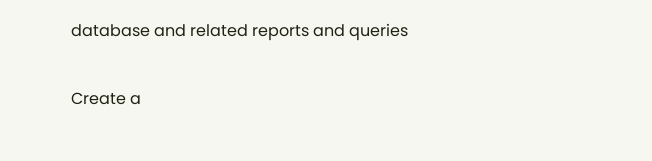database and related reports and queries

Create a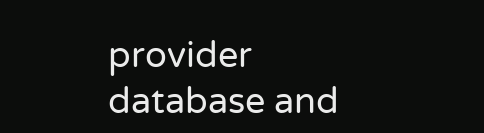provider database and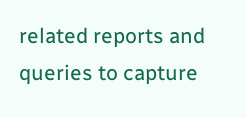related reports and queries to capture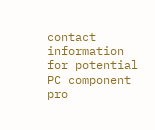contact information for potential PC component pro